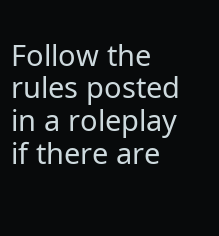Follow the rules posted in a roleplay if there are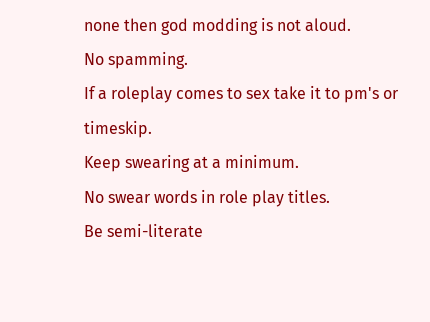none then god modding is not aloud.
No spamming.
If a roleplay comes to sex take it to pm's or timeskip.
Keep swearing at a minimum.
No swear words in role play titles.
Be semi-literate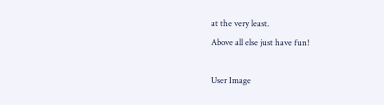at the very least.
Above all else just have fun!

User Image